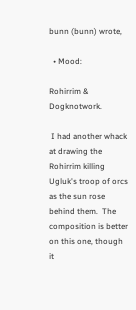bunn (bunn) wrote,

  • Mood:

Rohirrim & Dogknotwork.

 I had another whack at drawing the Rohirrim killing Ugluk's troop of orcs as the sun rose behind them.  The composition is better on this one, though it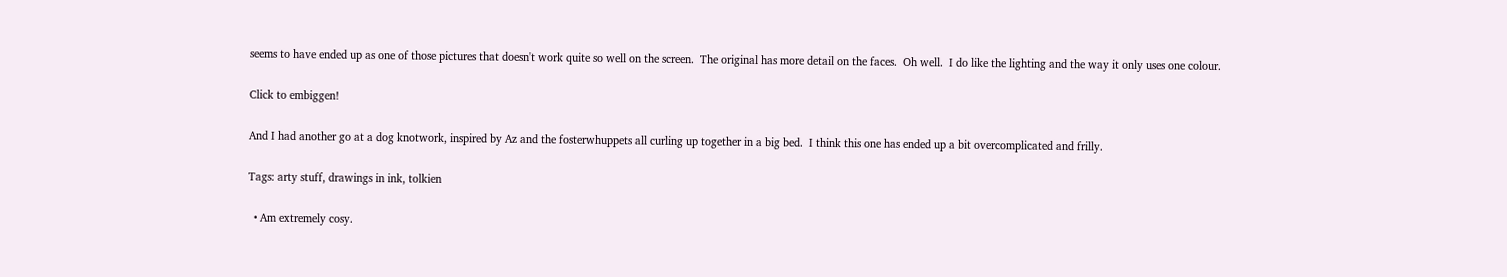seems to have ended up as one of those pictures that doesn't work quite so well on the screen.  The original has more detail on the faces.  Oh well.  I do like the lighting and the way it only uses one colour.

Click to embiggen!

And I had another go at a dog knotwork, inspired by Az and the fosterwhuppets all curling up together in a big bed.  I think this one has ended up a bit overcomplicated and frilly.

Tags: arty stuff, drawings in ink, tolkien

  • Am extremely cosy.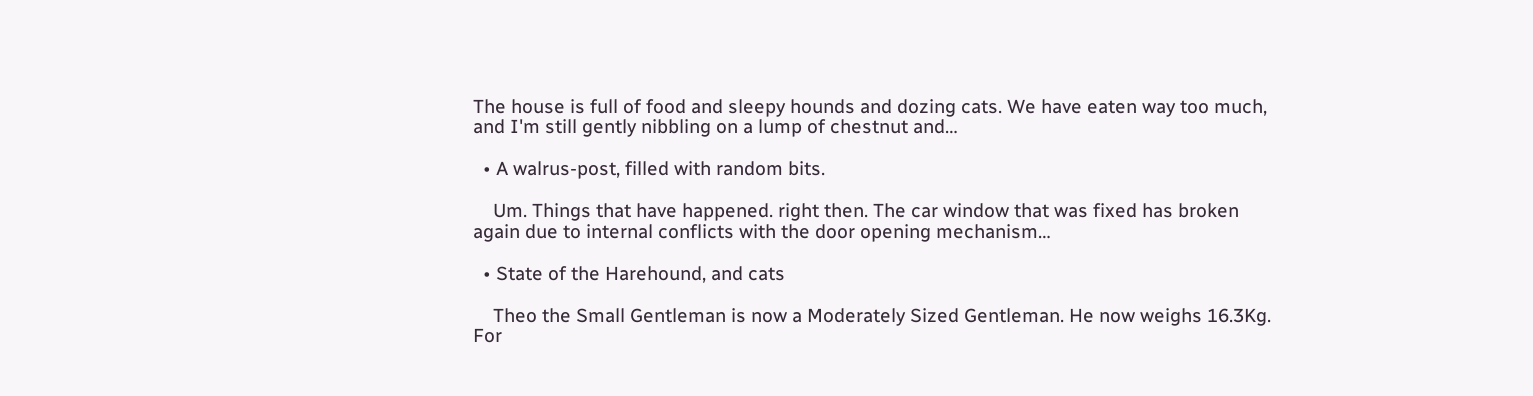The house is full of food and sleepy hounds and dozing cats. We have eaten way too much, and I'm still gently nibbling on a lump of chestnut and…

  • A walrus-post, filled with random bits.

    Um. Things that have happened. right then. The car window that was fixed has broken again due to internal conflicts with the door opening mechanism…

  • State of the Harehound, and cats

    Theo the Small Gentleman is now a Moderately Sized Gentleman. He now weighs 16.3Kg. For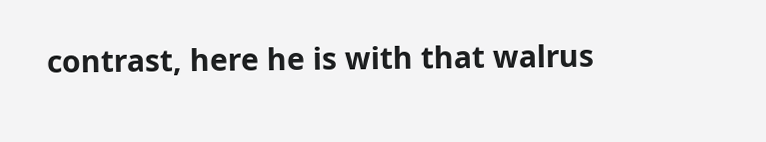contrast, here he is with that walrus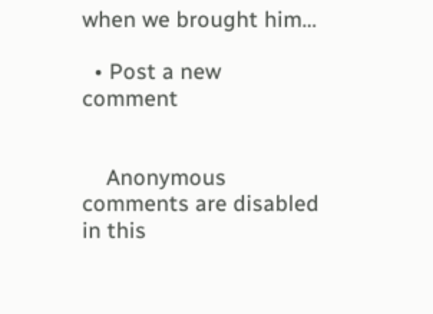when we brought him…

  • Post a new comment


    Anonymous comments are disabled in this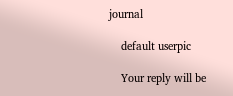journal

    default userpic

    Your reply will be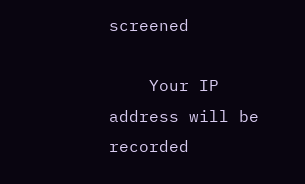screened

    Your IP address will be recorded